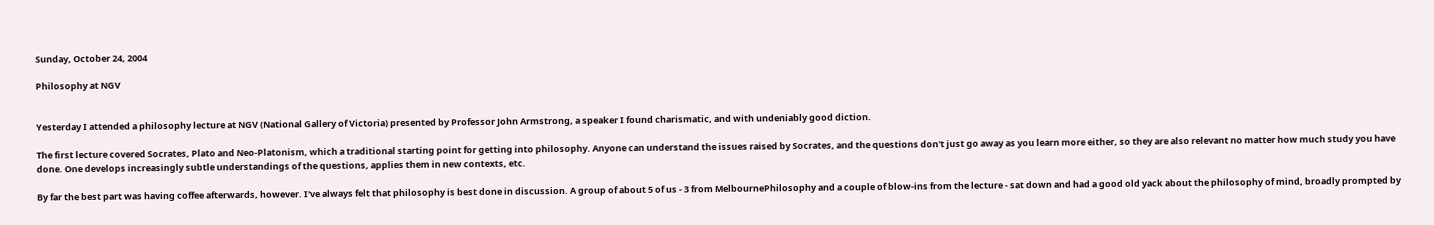Sunday, October 24, 2004

Philosophy at NGV


Yesterday I attended a philosophy lecture at NGV (National Gallery of Victoria) presented by Professor John Armstrong, a speaker I found charismatic, and with undeniably good diction.

The first lecture covered Socrates, Plato and Neo-Platonism, which a traditional starting point for getting into philosophy. Anyone can understand the issues raised by Socrates, and the questions don't just go away as you learn more either, so they are also relevant no matter how much study you have done. One develops increasingly subtle understandings of the questions, applies them in new contexts, etc.

By far the best part was having coffee afterwards, however. I've always felt that philosophy is best done in discussion. A group of about 5 of us - 3 from MelbournePhilosophy and a couple of blow-ins from the lecture - sat down and had a good old yack about the philosophy of mind, broadly prompted by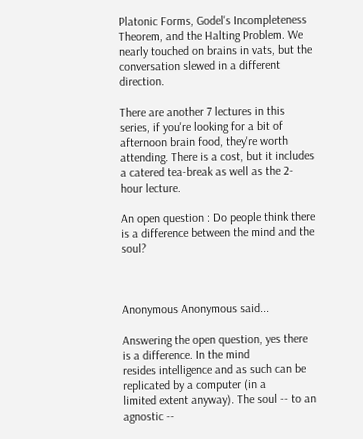Platonic Forms, Godel's Incompleteness Theorem, and the Halting Problem. We nearly touched on brains in vats, but the conversation slewed in a different direction.

There are another 7 lectures in this series, if you're looking for a bit of afternoon brain food, they're worth attending. There is a cost, but it includes a catered tea-break as well as the 2-hour lecture.

An open question : Do people think there is a difference between the mind and the soul?



Anonymous Anonymous said...

Answering the open question, yes there is a difference. In the mind
resides intelligence and as such can be replicated by a computer (in a
limited extent anyway). The soul -- to an agnostic --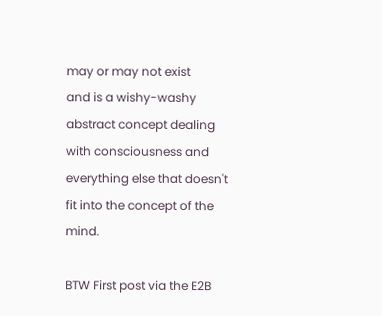may or may not exist
and is a wishy-washy abstract concept dealing with consciousness and
everything else that doesn't fit into the concept of the mind.

BTW First post via the E2B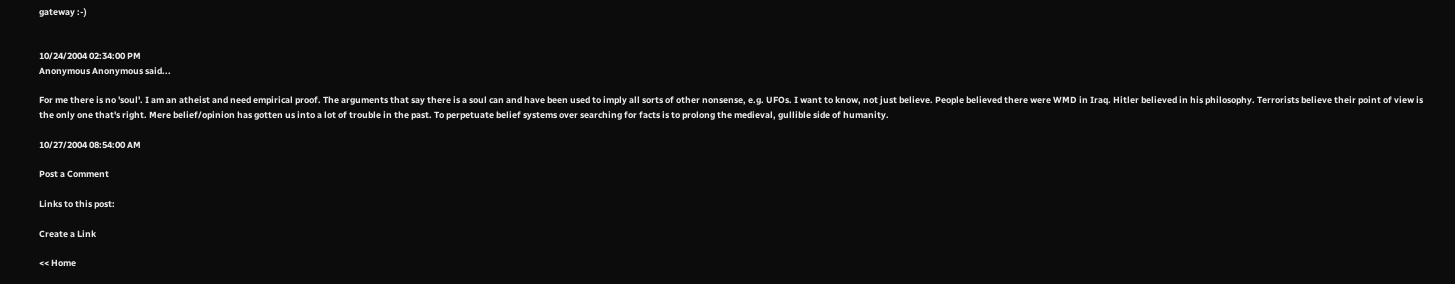gateway :-)


10/24/2004 02:34:00 PM
Anonymous Anonymous said...

For me there is no 'soul'. I am an atheist and need empirical proof. The arguments that say there is a soul can and have been used to imply all sorts of other nonsense, e.g. UFOs. I want to know, not just believe. People believed there were WMD in Iraq. Hitler believed in his philosophy. Terrorists believe their point of view is the only one that's right. Mere belief/opinion has gotten us into a lot of trouble in the past. To perpetuate belief systems over searching for facts is to prolong the medieval, gullible side of humanity.

10/27/2004 08:54:00 AM

Post a Comment

Links to this post:

Create a Link

<< Home